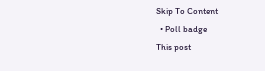Skip To Content
  • Poll badge
This post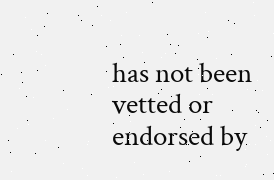has not been vetted or endorsed by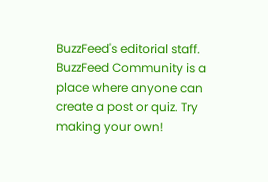BuzzFeed's editorial staff. BuzzFeed Community is a place where anyone can create a post or quiz. Try making your own!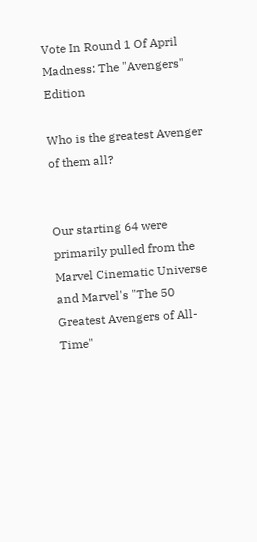Vote In Round 1 Of April Madness: The "Avengers" Edition

Who is the greatest Avenger of them all?


Our starting 64 were primarily pulled from the Marvel Cinematic Universe and Marvel's "The 50 Greatest Avengers of All-Time"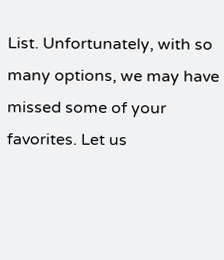List. Unfortunately, with so many options, we may have missed some of your favorites. Let us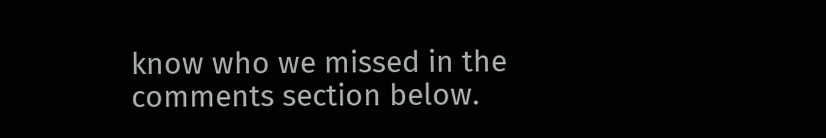know who we missed in the comments section below.